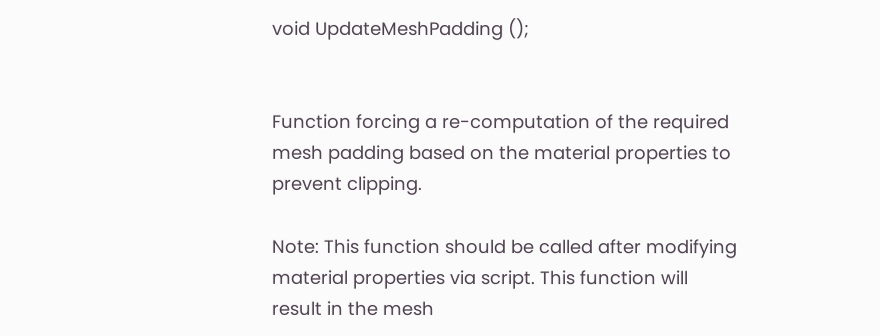void UpdateMeshPadding ();


Function forcing a re-computation of the required mesh padding based on the material properties to prevent clipping.

Note: This function should be called after modifying material properties via script. This function will result in the mesh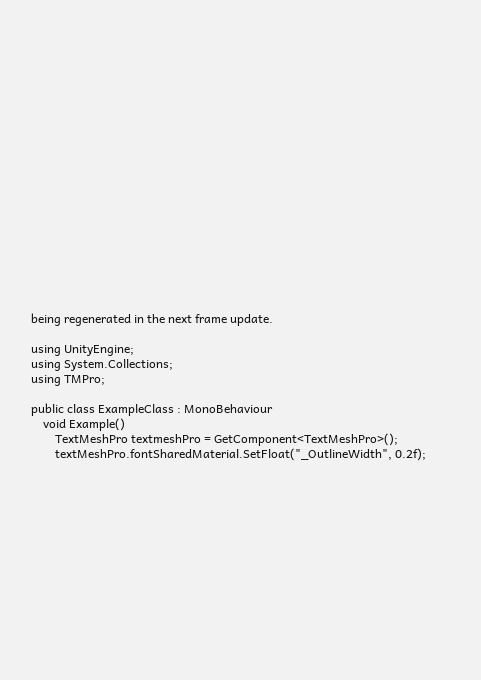being regenerated in the next frame update.

using UnityEngine;
using System.Collections;
using TMPro;

public class ExampleClass : MonoBehaviour
    void Example()
        TextMeshPro textmeshPro = GetComponent<TextMeshPro>();
        textMeshPro.fontSharedMaterial.SetFloat("_OutlineWidth", 0.2f);